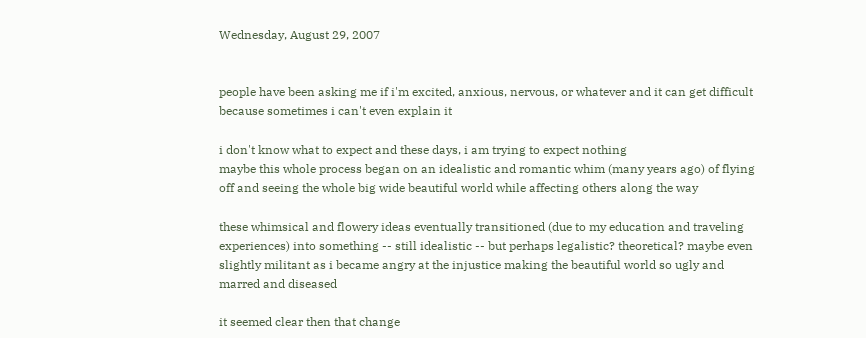Wednesday, August 29, 2007


people have been asking me if i'm excited, anxious, nervous, or whatever and it can get difficult because sometimes i can't even explain it

i don't know what to expect and these days, i am trying to expect nothing
maybe this whole process began on an idealistic and romantic whim (many years ago) of flying off and seeing the whole big wide beautiful world while affecting others along the way

these whimsical and flowery ideas eventually transitioned (due to my education and traveling experiences) into something -- still idealistic -- but perhaps legalistic? theoretical? maybe even slightly militant as i became angry at the injustice making the beautiful world so ugly and marred and diseased

it seemed clear then that change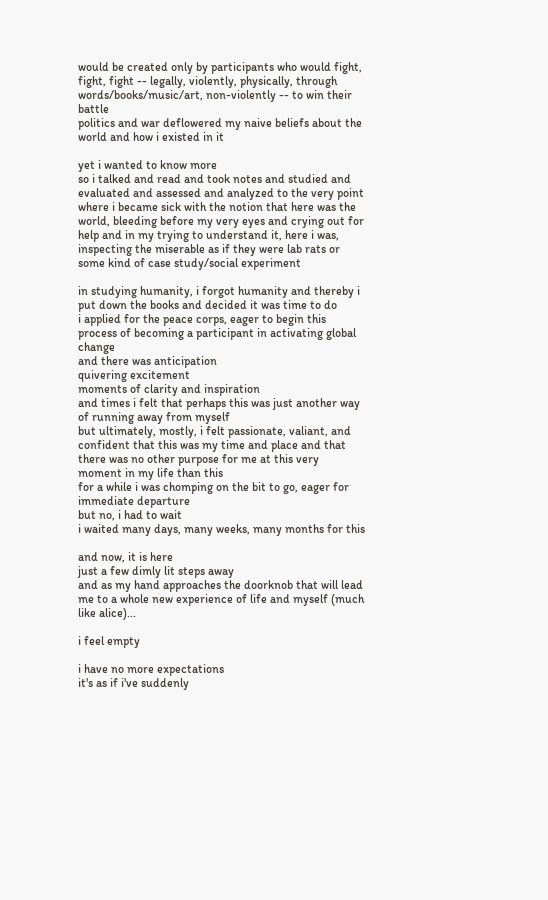would be created only by participants who would fight, fight, fight -- legally, violently, physically, through words/books/music/art, non-violently -- to win their battle
politics and war deflowered my naive beliefs about the world and how i existed in it

yet i wanted to know more
so i talked and read and took notes and studied and evaluated and assessed and analyzed to the very point where i became sick with the notion that here was the world, bleeding before my very eyes and crying out for help and in my trying to understand it, here i was, inspecting the miserable as if they were lab rats or some kind of case study/social experiment

in studying humanity, i forgot humanity and thereby i put down the books and decided it was time to do
i applied for the peace corps, eager to begin this process of becoming a participant in activating global change
and there was anticipation
quivering excitement
moments of clarity and inspiration
and times i felt that perhaps this was just another way of running away from myself
but ultimately, mostly, i felt passionate, valiant, and confident that this was my time and place and that there was no other purpose for me at this very moment in my life than this
for a while i was chomping on the bit to go, eager for immediate departure
but no, i had to wait
i waited many days, many weeks, many months for this

and now, it is here
just a few dimly lit steps away
and as my hand approaches the doorknob that will lead me to a whole new experience of life and myself (much like alice)...

i feel empty

i have no more expectations
it's as if i've suddenly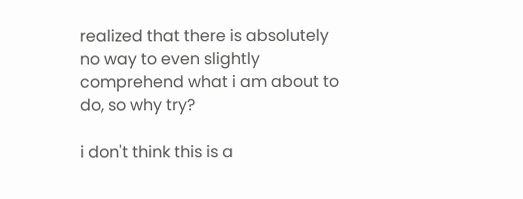realized that there is absolutely no way to even slightly comprehend what i am about to do, so why try?

i don't think this is a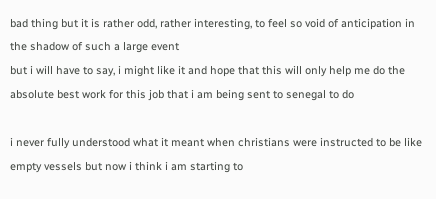bad thing but it is rather odd, rather interesting, to feel so void of anticipation in the shadow of such a large event
but i will have to say, i might like it and hope that this will only help me do the absolute best work for this job that i am being sent to senegal to do

i never fully understood what it meant when christians were instructed to be like empty vessels but now i think i am starting to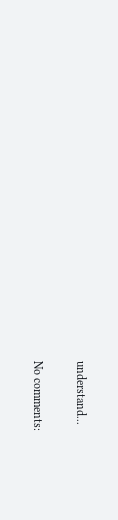understand...

No comments: